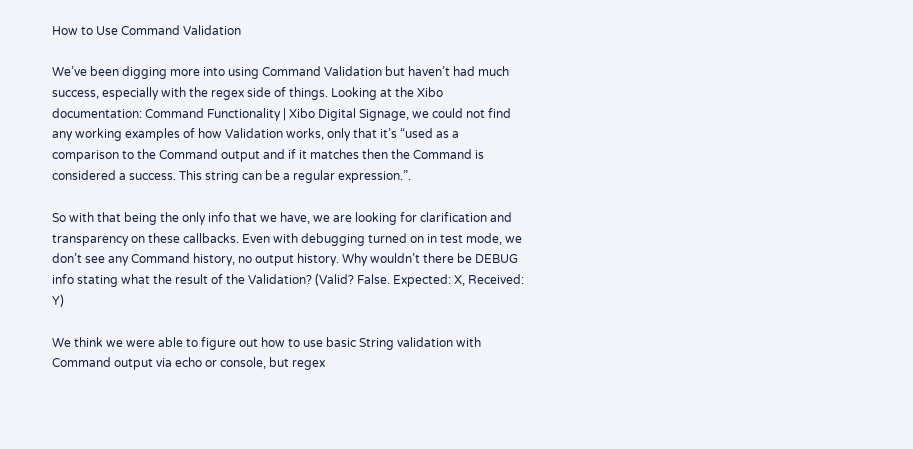How to Use Command Validation

We’ve been digging more into using Command Validation but haven’t had much success, especially with the regex side of things. Looking at the Xibo documentation: Command Functionality | Xibo Digital Signage, we could not find any working examples of how Validation works, only that it’s “used as a comparison to the Command output and if it matches then the Command is considered a success. This string can be a regular expression.”.

So with that being the only info that we have, we are looking for clarification and transparency on these callbacks. Even with debugging turned on in test mode, we don’t see any Command history, no output history. Why wouldn’t there be DEBUG info stating what the result of the Validation? (Valid? False. Expected: X, Received: Y)

We think we were able to figure out how to use basic String validation with Command output via echo or console, but regex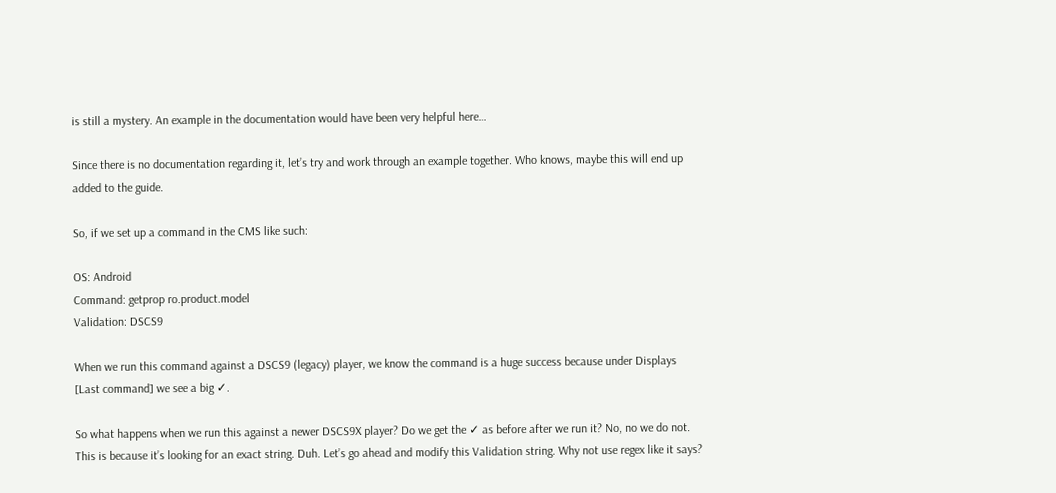is still a mystery. An example in the documentation would have been very helpful here…

Since there is no documentation regarding it, let’s try and work through an example together. Who knows, maybe this will end up added to the guide.

So, if we set up a command in the CMS like such:

OS: Android
Command: getprop ro.product.model
Validation: DSCS9

When we run this command against a DSCS9 (legacy) player, we know the command is a huge success because under Displays [Last command] we see a big ✓.

So what happens when we run this against a newer DSCS9X player? Do we get the ✓ as before after we run it? No, no we do not. This is because it’s looking for an exact string. Duh. Let’s go ahead and modify this Validation string. Why not use regex like it says?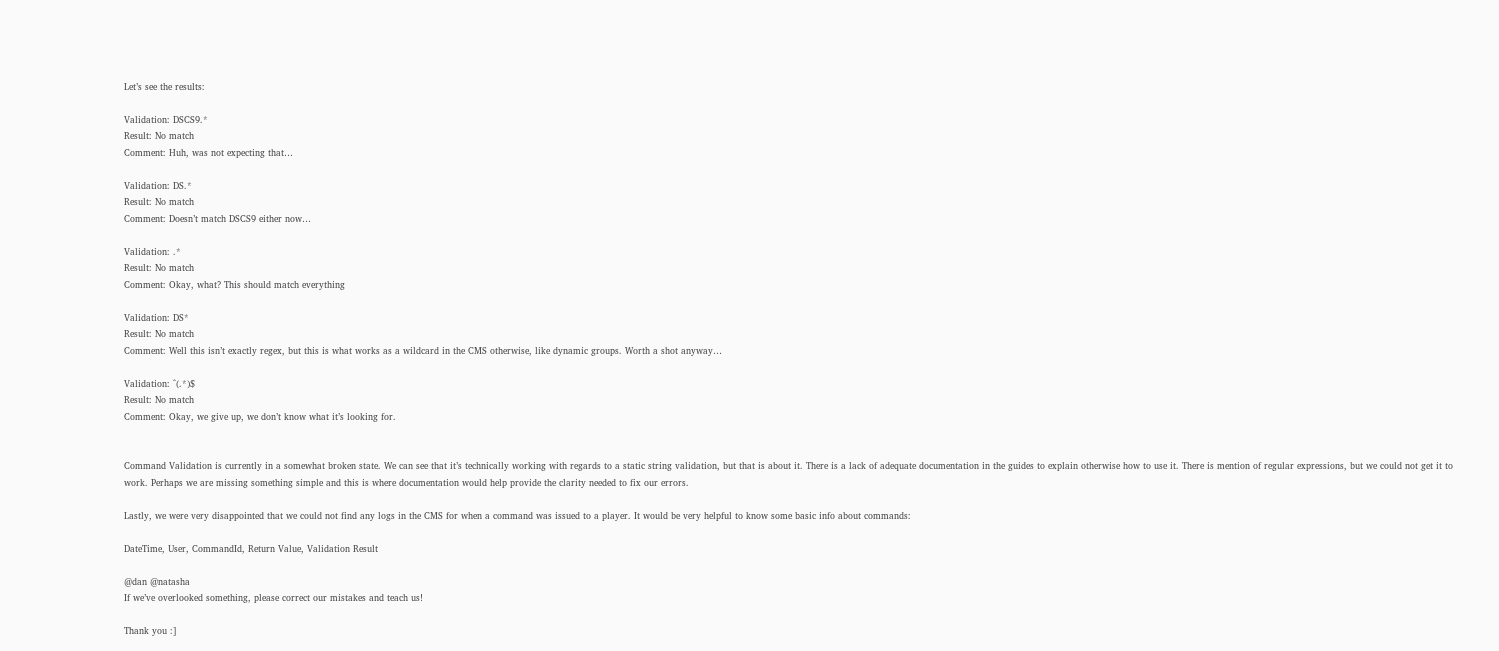Let’s see the results:

Validation: DSCS9.*
Result: No match
Comment: Huh, was not expecting that…

Validation: DS.*
Result: No match
Comment: Doesn’t match DSCS9 either now…

Validation: .*
Result: No match
Comment: Okay, what? This should match everything

Validation: DS*
Result: No match
Comment: Well this isn’t exactly regex, but this is what works as a wildcard in the CMS otherwise, like dynamic groups. Worth a shot anyway…

Validation: ^(.*)$
Result: No match
Comment: Okay, we give up, we don’t know what it’s looking for.


Command Validation is currently in a somewhat broken state. We can see that it’s technically working with regards to a static string validation, but that is about it. There is a lack of adequate documentation in the guides to explain otherwise how to use it. There is mention of regular expressions, but we could not get it to work. Perhaps we are missing something simple and this is where documentation would help provide the clarity needed to fix our errors.

Lastly, we were very disappointed that we could not find any logs in the CMS for when a command was issued to a player. It would be very helpful to know some basic info about commands:

DateTime, User, CommandId, Return Value, Validation Result

@dan @natasha
If we’ve overlooked something, please correct our mistakes and teach us!

Thank you :]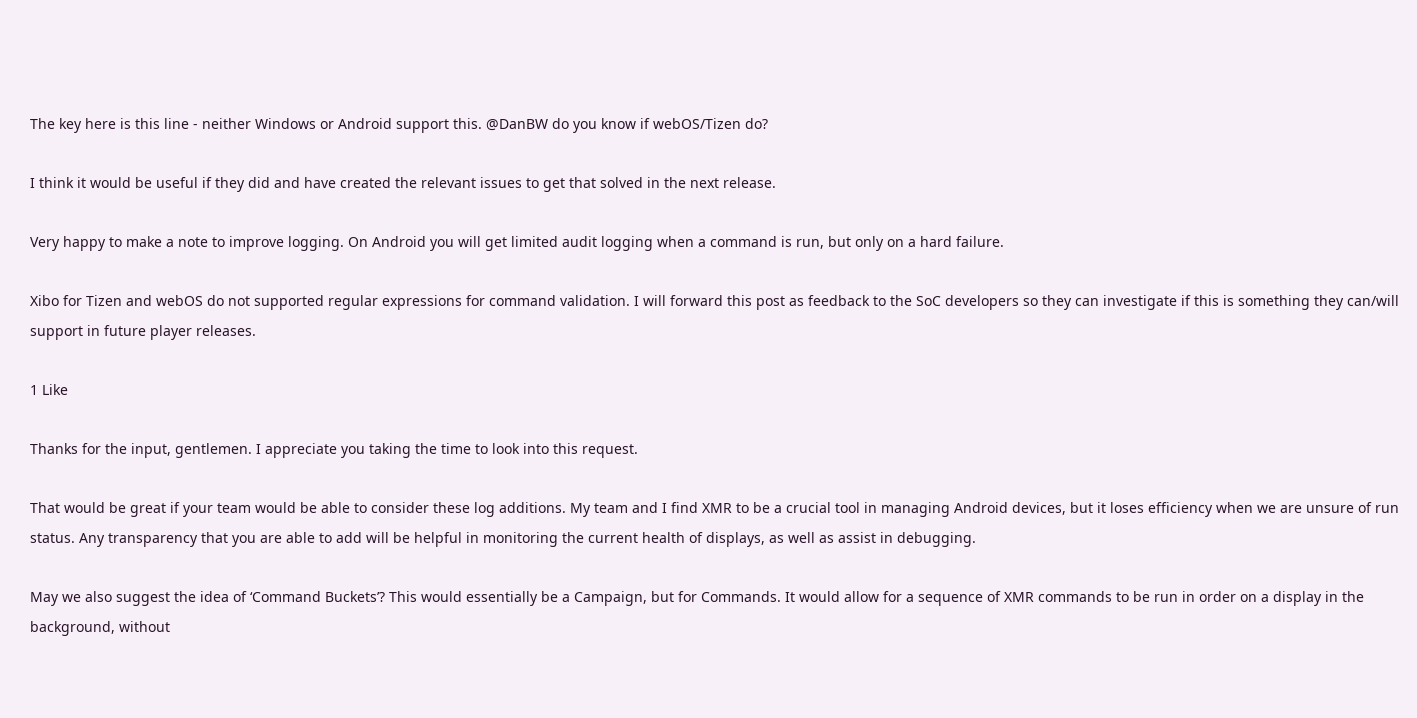The key here is this line - neither Windows or Android support this. @DanBW do you know if webOS/Tizen do?

I think it would be useful if they did and have created the relevant issues to get that solved in the next release.

Very happy to make a note to improve logging. On Android you will get limited audit logging when a command is run, but only on a hard failure.

Xibo for Tizen and webOS do not supported regular expressions for command validation. I will forward this post as feedback to the SoC developers so they can investigate if this is something they can/will support in future player releases.

1 Like

Thanks for the input, gentlemen. I appreciate you taking the time to look into this request.

That would be great if your team would be able to consider these log additions. My team and I find XMR to be a crucial tool in managing Android devices, but it loses efficiency when we are unsure of run status. Any transparency that you are able to add will be helpful in monitoring the current health of displays, as well as assist in debugging.

May we also suggest the idea of ‘Command Buckets’? This would essentially be a Campaign, but for Commands. It would allow for a sequence of XMR commands to be run in order on a display in the background, without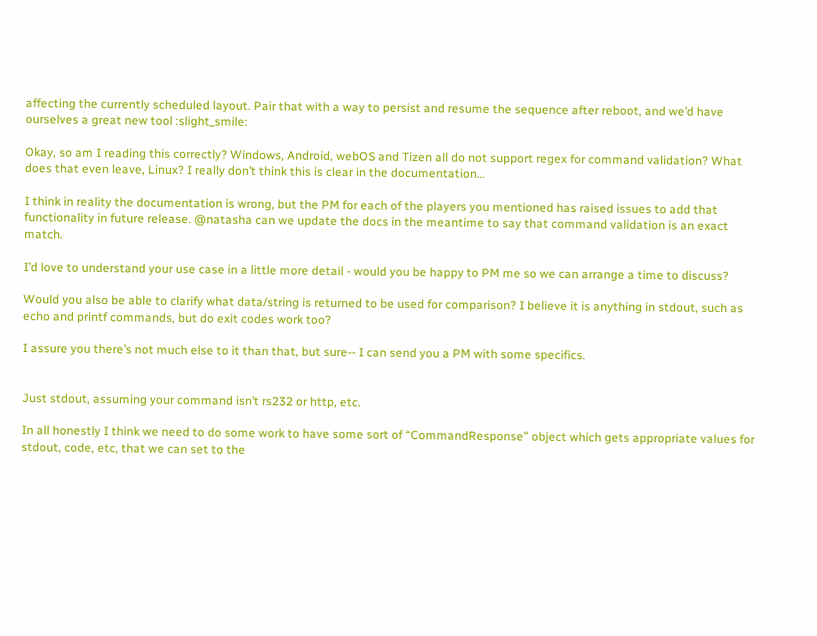affecting the currently scheduled layout. Pair that with a way to persist and resume the sequence after reboot, and we’d have ourselves a great new tool :slight_smile:

Okay, so am I reading this correctly? Windows, Android, webOS and Tizen all do not support regex for command validation? What does that even leave, Linux? I really don’t think this is clear in the documentation…

I think in reality the documentation is wrong, but the PM for each of the players you mentioned has raised issues to add that functionality in future release. @natasha can we update the docs in the meantime to say that command validation is an exact match.

I’d love to understand your use case in a little more detail - would you be happy to PM me so we can arrange a time to discuss?

Would you also be able to clarify what data/string is returned to be used for comparison? I believe it is anything in stdout, such as echo and printf commands, but do exit codes work too?

I assure you there’s not much else to it than that, but sure-- I can send you a PM with some specifics.


Just stdout, assuming your command isn’t rs232 or http, etc.

In all honestly I think we need to do some work to have some sort of “CommandResponse” object which gets appropriate values for stdout, code, etc, that we can set to the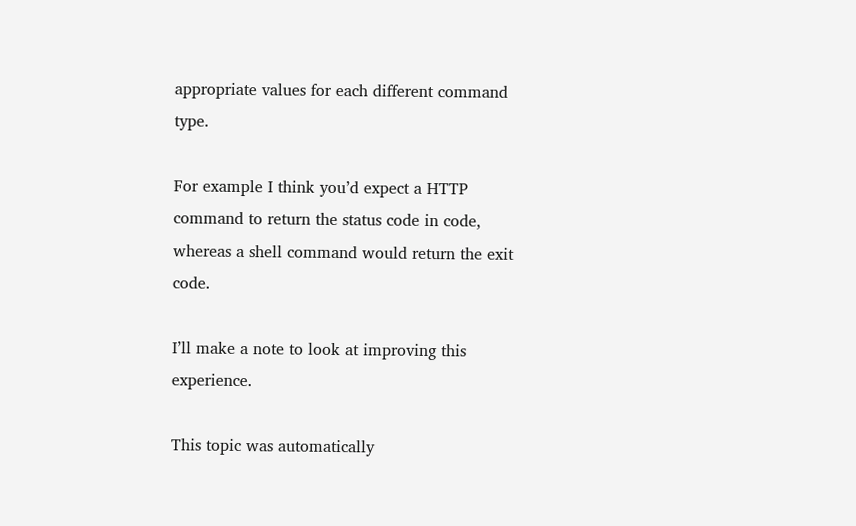appropriate values for each different command type.

For example I think you’d expect a HTTP command to return the status code in code, whereas a shell command would return the exit code.

I’ll make a note to look at improving this experience.

This topic was automatically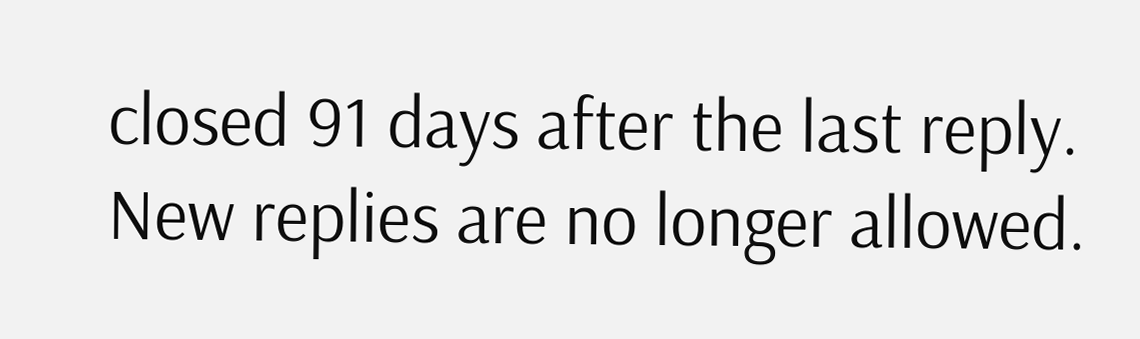closed 91 days after the last reply. New replies are no longer allowed.